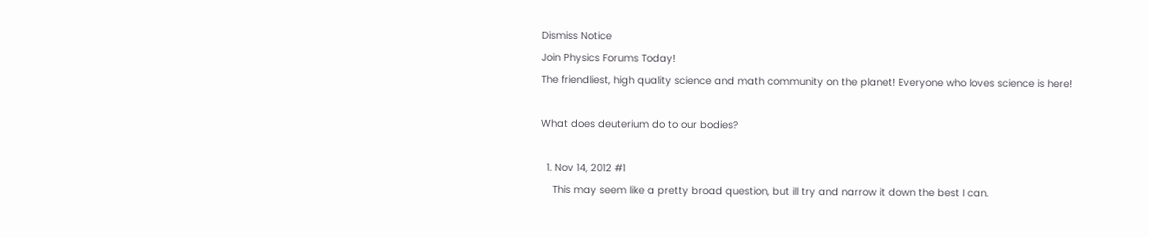Dismiss Notice
Join Physics Forums Today!
The friendliest, high quality science and math community on the planet! Everyone who loves science is here!

What does deuterium do to our bodies?

  1. Nov 14, 2012 #1
    This may seem like a pretty broad question, but ill try and narrow it down the best I can.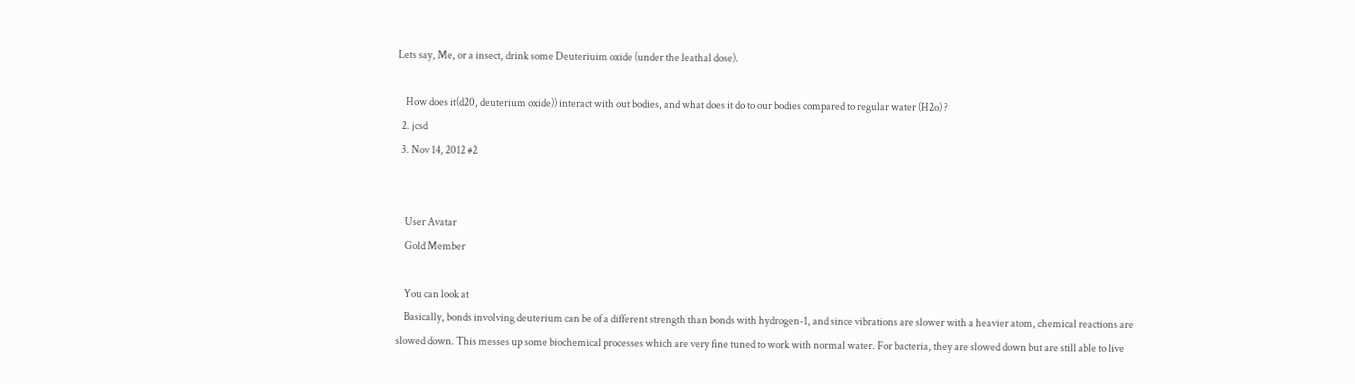Lets say, Me, or a insect, drink some Deuteriuim oxide (under the leathal dose).

    How does it(d20, deuterium oxide)) interact with out bodies, and what does it do to our bodies compared to regular water (H2o) ?
  2. jcsd
  3. Nov 14, 2012 #2


    User Avatar
    Gold Member

    You can look at
    Basically, bonds involving deuterium can be of a different strength than bonds with hydrogen-1, and since vibrations are slower with a heavier atom, chemical reactions are slowed down. This messes up some biochemical processes which are very fine tuned to work with normal water. For bacteria, they are slowed down but are still able to live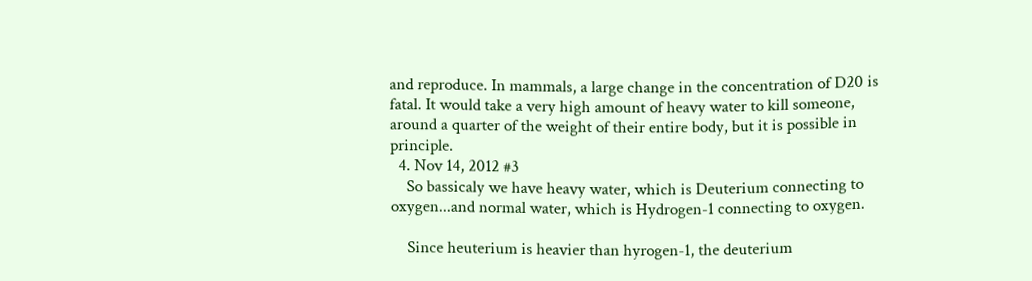and reproduce. In mammals, a large change in the concentration of D20 is fatal. It would take a very high amount of heavy water to kill someone, around a quarter of the weight of their entire body, but it is possible in principle.
  4. Nov 14, 2012 #3
    So bassicaly we have heavy water, which is Deuterium connecting to oxygen...and normal water, which is Hydrogen-1 connecting to oxygen.

    Since heuterium is heavier than hyrogen-1, the deuterium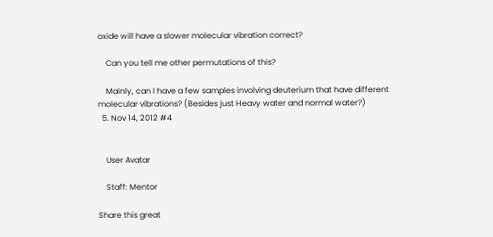oxide will have a slower molecular vibration correct?

    Can you tell me other permutations of this?

    Mainly, can I have a few samples involving deuterium that have different molecular vibrations? (Besides just Heavy water and normal water?)
  5. Nov 14, 2012 #4


    User Avatar

    Staff: Mentor

Share this great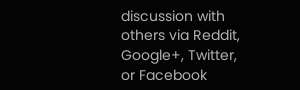discussion with others via Reddit, Google+, Twitter, or Facebook